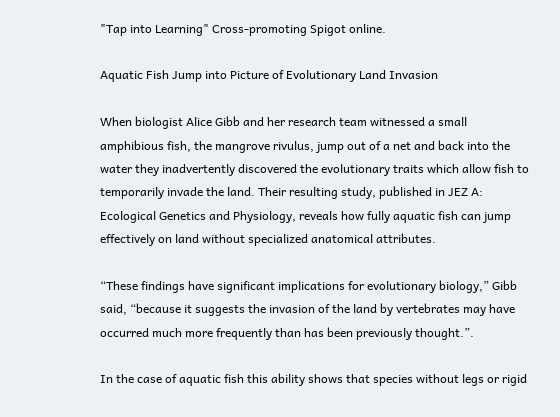"Tap into Learning" Cross-promoting Spigot online.

Aquatic Fish Jump into Picture of Evolutionary Land Invasion

When biologist Alice Gibb and her research team witnessed a small amphibious fish, the mangrove rivulus, jump out of a net and back into the water they inadvertently discovered the evolutionary traits which allow fish to temporarily invade the land. Their resulting study, published in JEZ A: Ecological Genetics and Physiology, reveals how fully aquatic fish can jump effectively on land without specialized anatomical attributes.

“These findings have significant implications for evolutionary biology,” Gibb said, “because it suggests the invasion of the land by vertebrates may have occurred much more frequently than has been previously thought.”.

In the case of aquatic fish this ability shows that species without legs or rigid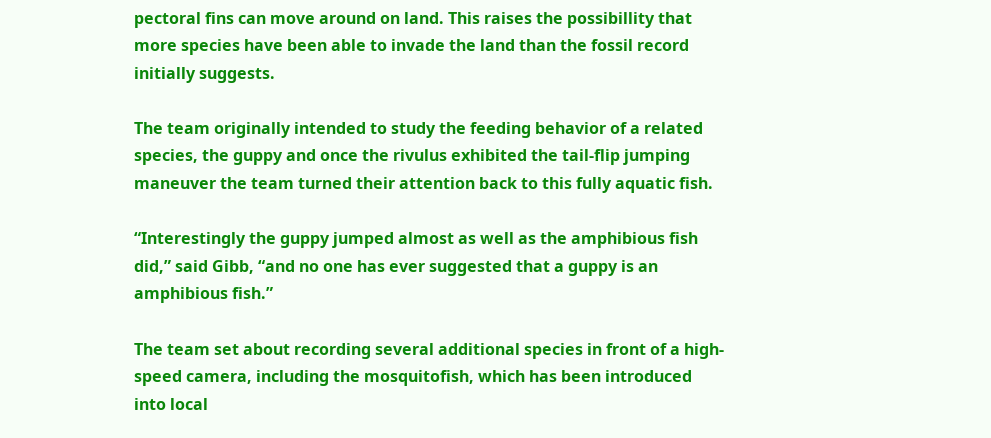pectoral fins can move around on land. This raises the possibillity that more species have been able to invade the land than the fossil record initially suggests.

The team originally intended to study the feeding behavior of a related species, the guppy and once the rivulus exhibited the tail-flip jumping maneuver the team turned their attention back to this fully aquatic fish.

“Interestingly the guppy jumped almost as well as the amphibious fish did,” said Gibb, “and no one has ever suggested that a guppy is an amphibious fish.”

The team set about recording several additional species in front of a high-speed camera, including the mosquitofish, which has been introduced into local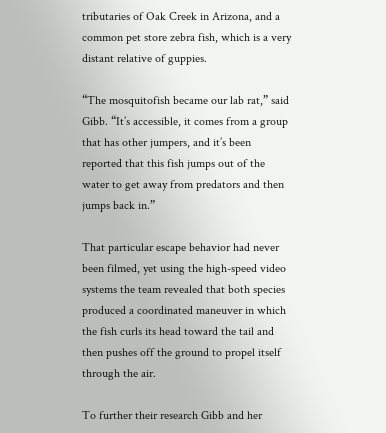tributaries of Oak Creek in Arizona, and a common pet store zebra fish, which is a very distant relative of guppies.

“The mosquitofish became our lab rat,” said Gibb. “It’s accessible, it comes from a group that has other jumpers, and it’s been reported that this fish jumps out of the water to get away from predators and then jumps back in.”

That particular escape behavior had never been filmed, yet using the high-speed video systems the team revealed that both species produced a coordinated maneuver in which the fish curls its head toward the tail and then pushes off the ground to propel itself through the air.

To further their research Gibb and her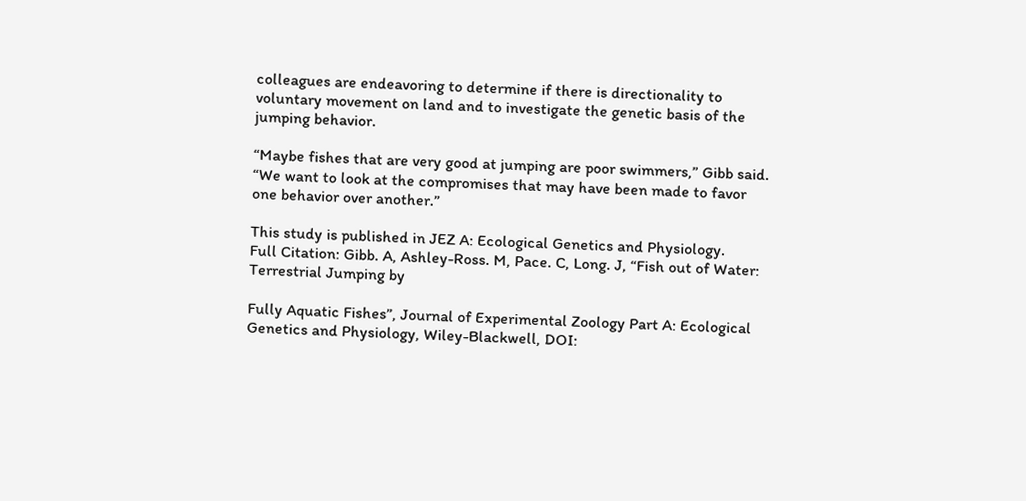colleagues are endeavoring to determine if there is directionality to voluntary movement on land and to investigate the genetic basis of the jumping behavior.

“Maybe fishes that are very good at jumping are poor swimmers,” Gibb said. “We want to look at the compromises that may have been made to favor one behavior over another.”

This study is published in JEZ A: Ecological Genetics and Physiology.
Full Citation: Gibb. A, Ashley-Ross. M, Pace. C, Long. J, “Fish out of Water: Terrestrial Jumping by

Fully Aquatic Fishes”, Journal of Experimental Zoology Part A: Ecological Genetics and Physiology, Wiley-Blackwell, DOI: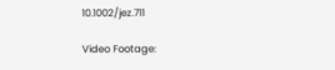10.1002/jez.711

Video Footage: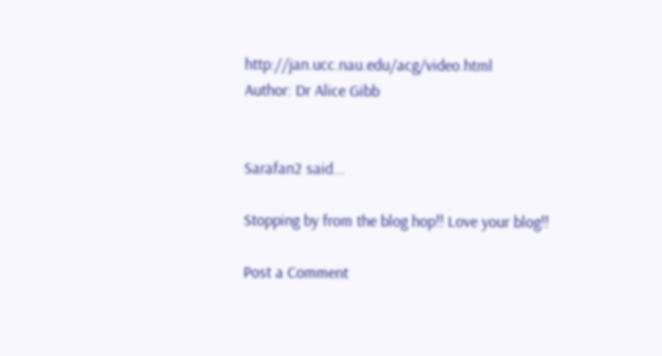http://jan.ucc.nau.edu/acg/video.html
Author: Dr Alice Gibb


Sarafan2 said...

Stopping by from the blog hop!! Love your blog!!

Post a Comment